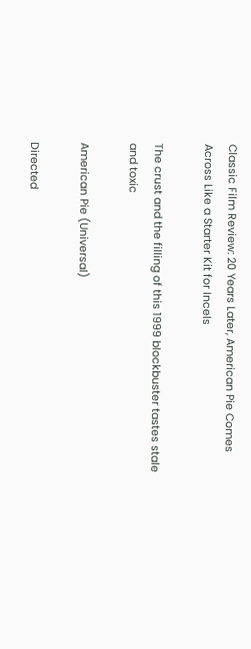Classic Film Review: 20 Years Later, American Pie Comes Across Like a Starter Kit for Incels

The crust and the filling of this 1999 blockbuster tastes stale and toxic

American Pie (Universal)

Directed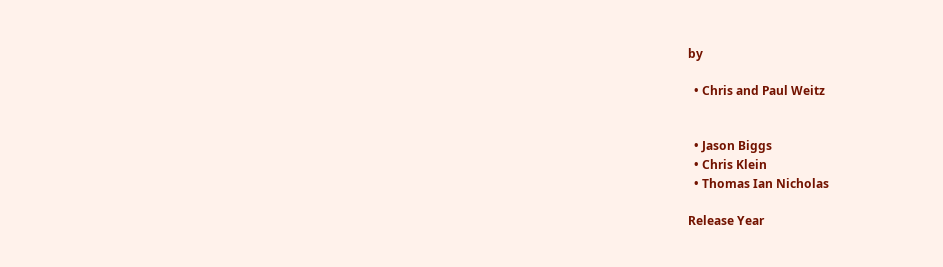by

  • Chris and Paul Weitz


  • Jason Biggs
  • Chris Klein
  • Thomas Ian Nicholas

Release Year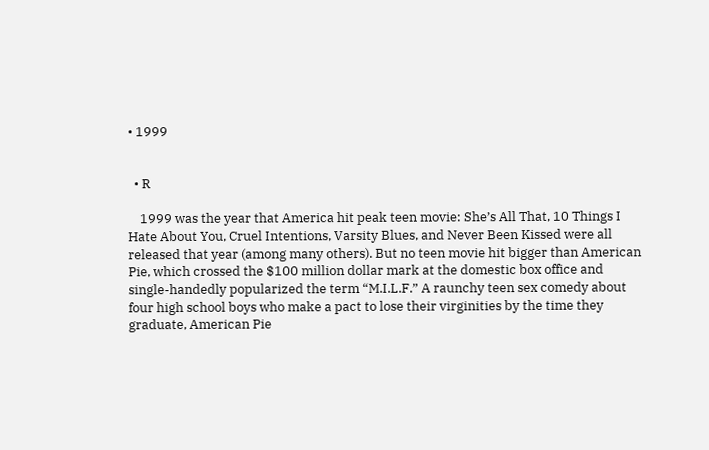• 1999


  • R

    1999 was the year that America hit peak teen movie: She’s All That, 10 Things I Hate About You, Cruel Intentions, Varsity Blues, and Never Been Kissed were all released that year (among many others). But no teen movie hit bigger than American Pie, which crossed the $100 million dollar mark at the domestic box office and single-handedly popularized the term “M.I.L.F.” A raunchy teen sex comedy about four high school boys who make a pact to lose their virginities by the time they graduate, American Pie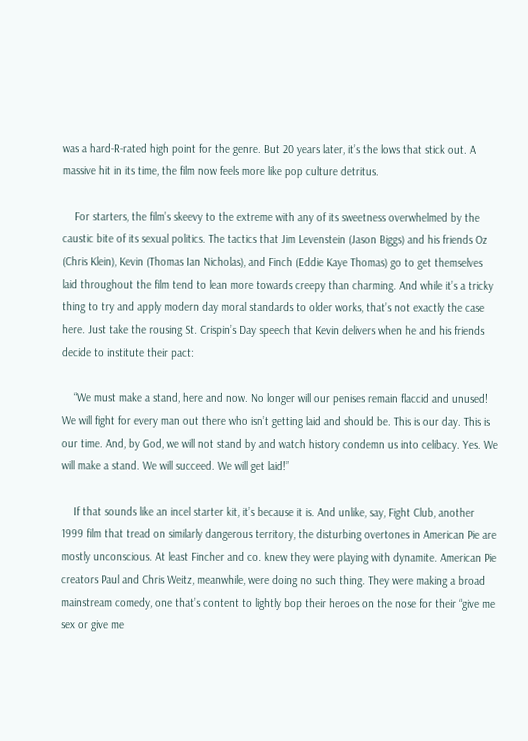was a hard-R-rated high point for the genre. But 20 years later, it’s the lows that stick out. A massive hit in its time, the film now feels more like pop culture detritus.

    For starters, the film’s skeevy to the extreme with any of its sweetness overwhelmed by the caustic bite of its sexual politics. The tactics that Jim Levenstein (Jason Biggs) and his friends Oz (Chris Klein), Kevin (Thomas Ian Nicholas), and Finch (Eddie Kaye Thomas) go to get themselves laid throughout the film tend to lean more towards creepy than charming. And while it’s a tricky thing to try and apply modern day moral standards to older works, that’s not exactly the case here. Just take the rousing St. Crispin’s Day speech that Kevin delivers when he and his friends decide to institute their pact:

    “We must make a stand, here and now. No longer will our penises remain flaccid and unused! We will fight for every man out there who isn’t getting laid and should be. This is our day. This is our time. And, by God, we will not stand by and watch history condemn us into celibacy. Yes. We will make a stand. We will succeed. We will get laid!”

    If that sounds like an incel starter kit, it’s because it is. And unlike, say, Fight Club, another 1999 film that tread on similarly dangerous territory, the disturbing overtones in American Pie are mostly unconscious. At least Fincher and co. knew they were playing with dynamite. American Pie creators Paul and Chris Weitz, meanwhile, were doing no such thing. They were making a broad mainstream comedy, one that’s content to lightly bop their heroes on the nose for their “give me sex or give me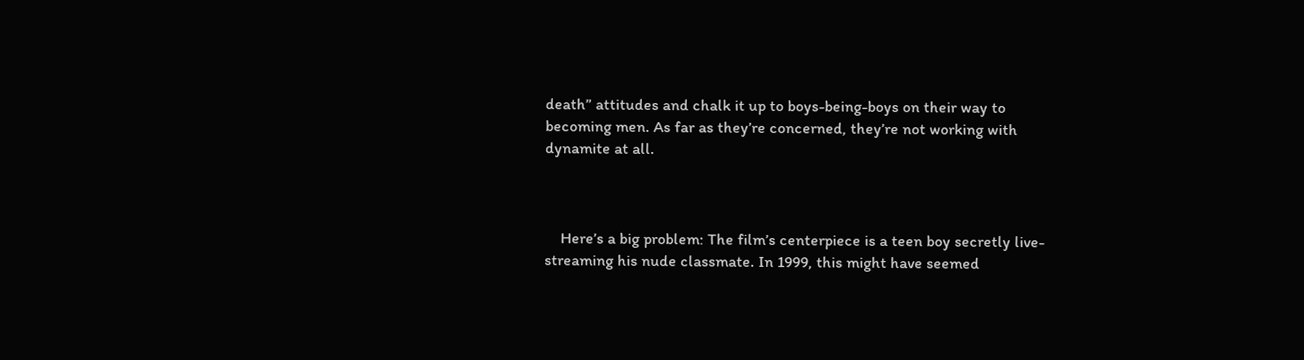death” attitudes and chalk it up to boys-being-boys on their way to becoming men. As far as they’re concerned, they’re not working with dynamite at all.



    Here’s a big problem: The film’s centerpiece is a teen boy secretly live-streaming his nude classmate. In 1999, this might have seemed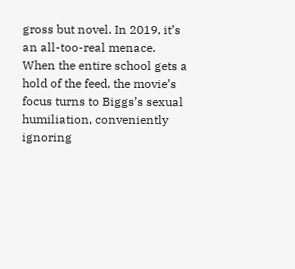gross but novel. In 2019, it’s an all-too-real menace. When the entire school gets a hold of the feed, the movie’s focus turns to Biggs’s sexual humiliation, conveniently ignoring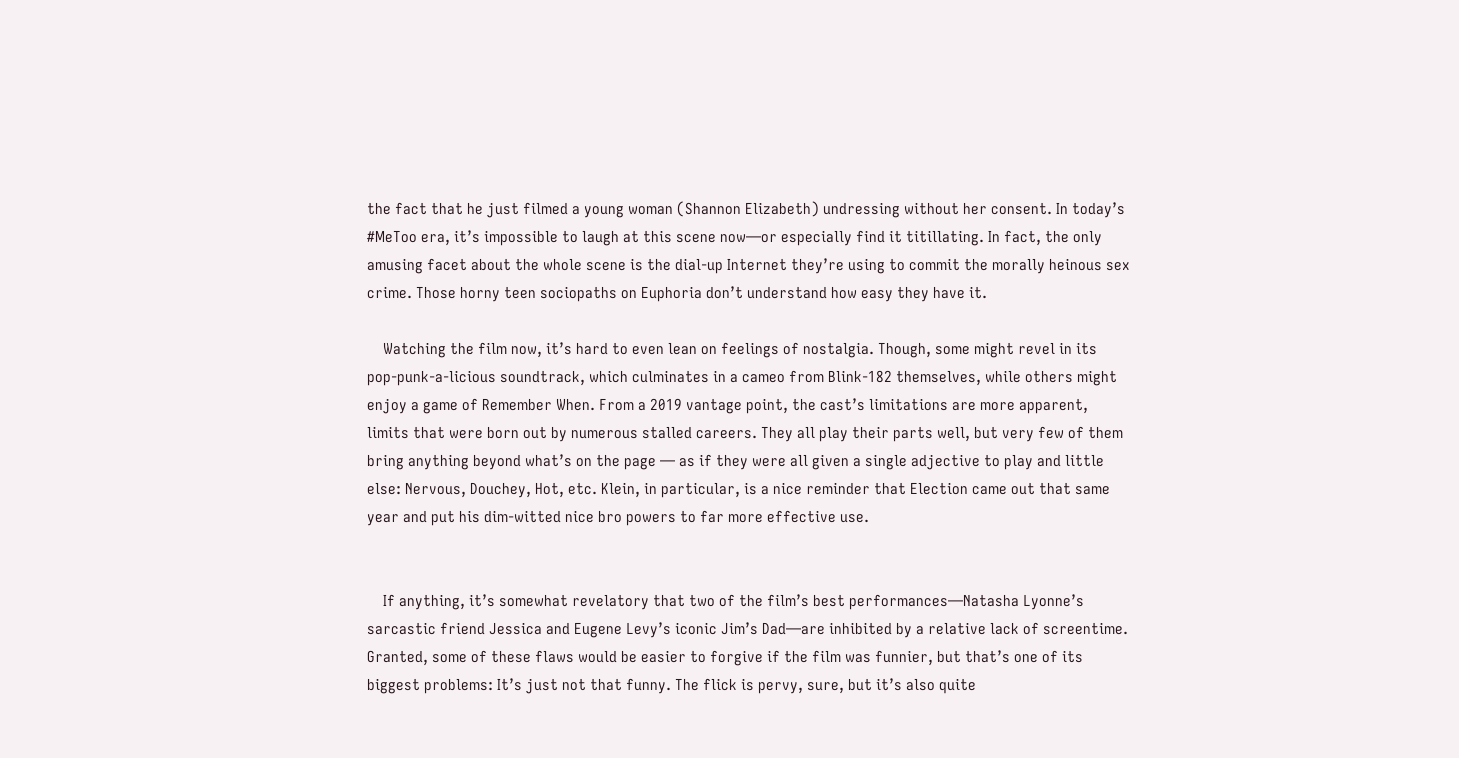the fact that he just filmed a young woman (Shannon Elizabeth) undressing without her consent. In today’s #MeToo era, it’s impossible to laugh at this scene now—or especially find it titillating. In fact, the only amusing facet about the whole scene is the dial-up Internet they’re using to commit the morally heinous sex crime. Those horny teen sociopaths on Euphoria don’t understand how easy they have it.

    Watching the film now, it’s hard to even lean on feelings of nostalgia. Though, some might revel in its pop-punk-a-licious soundtrack, which culminates in a cameo from Blink-182 themselves, while others might enjoy a game of Remember When. From a 2019 vantage point, the cast’s limitations are more apparent, limits that were born out by numerous stalled careers. They all play their parts well, but very few of them bring anything beyond what’s on the page — as if they were all given a single adjective to play and little else: Nervous, Douchey, Hot, etc. Klein, in particular, is a nice reminder that Election came out that same year and put his dim-witted nice bro powers to far more effective use.


    If anything, it’s somewhat revelatory that two of the film’s best performances—Natasha Lyonne’s sarcastic friend Jessica and Eugene Levy’s iconic Jim’s Dad—are inhibited by a relative lack of screentime. Granted, some of these flaws would be easier to forgive if the film was funnier, but that’s one of its biggest problems: It’s just not that funny. The flick is pervy, sure, but it’s also quite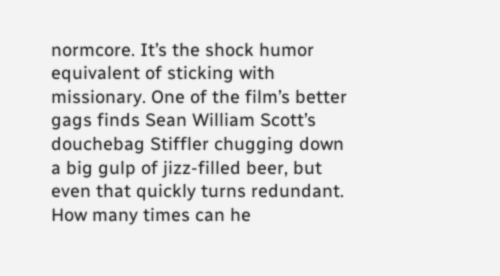normcore. It’s the shock humor equivalent of sticking with missionary. One of the film’s better gags finds Sean William Scott’s douchebag Stiffler chugging down a big gulp of jizz-filled beer, but even that quickly turns redundant. How many times can he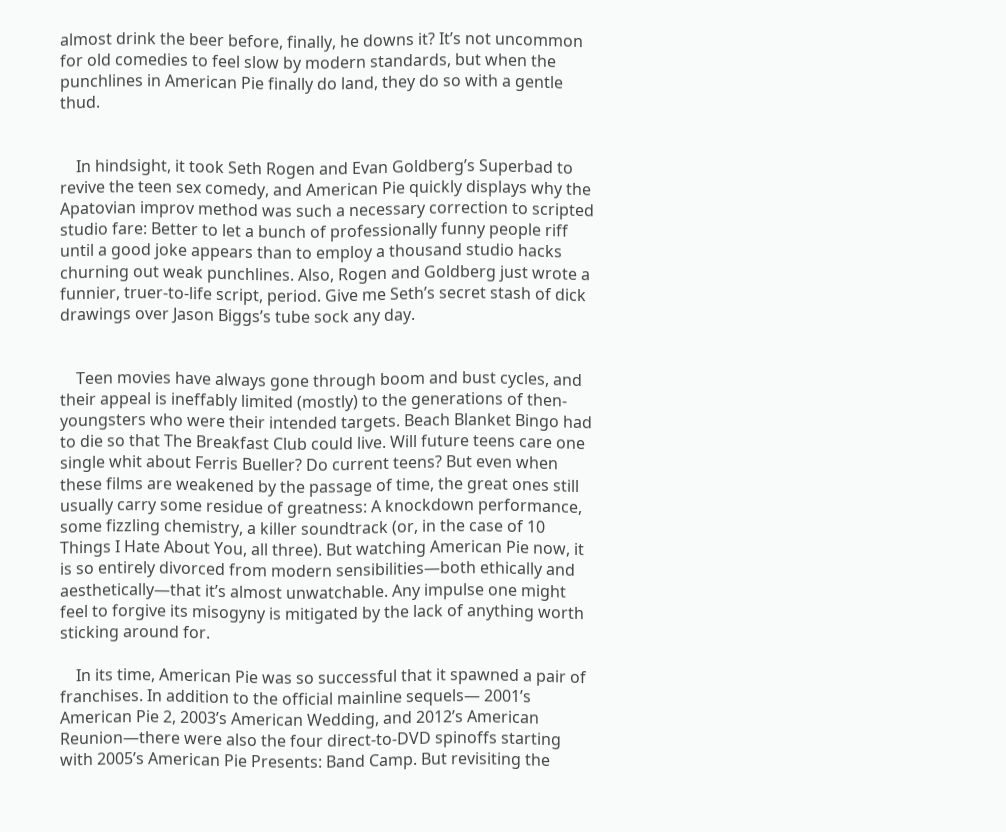almost drink the beer before, finally, he downs it? It’s not uncommon for old comedies to feel slow by modern standards, but when the punchlines in American Pie finally do land, they do so with a gentle thud.


    In hindsight, it took Seth Rogen and Evan Goldberg’s Superbad to revive the teen sex comedy, and American Pie quickly displays why the Apatovian improv method was such a necessary correction to scripted studio fare: Better to let a bunch of professionally funny people riff until a good joke appears than to employ a thousand studio hacks churning out weak punchlines. Also, Rogen and Goldberg just wrote a funnier, truer-to-life script, period. Give me Seth’s secret stash of dick drawings over Jason Biggs’s tube sock any day.


    Teen movies have always gone through boom and bust cycles, and their appeal is ineffably limited (mostly) to the generations of then-youngsters who were their intended targets. Beach Blanket Bingo had to die so that The Breakfast Club could live. Will future teens care one single whit about Ferris Bueller? Do current teens? But even when these films are weakened by the passage of time, the great ones still usually carry some residue of greatness: A knockdown performance, some fizzling chemistry, a killer soundtrack (or, in the case of 10 Things I Hate About You, all three). But watching American Pie now, it is so entirely divorced from modern sensibilities—both ethically and aesthetically—that it’s almost unwatchable. Any impulse one might feel to forgive its misogyny is mitigated by the lack of anything worth sticking around for.

    In its time, American Pie was so successful that it spawned a pair of franchises. In addition to the official mainline sequels— 2001’s American Pie 2, 2003’s American Wedding, and 2012’s American Reunion—there were also the four direct-to-DVD spinoffs starting with 2005’s American Pie Presents: Band Camp. But revisiting the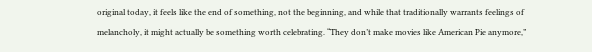original today, it feels like the end of something, not the beginning, and while that traditionally warrants feelings of melancholy, it might actually be something worth celebrating. “They don’t make movies like American Pie anymore,”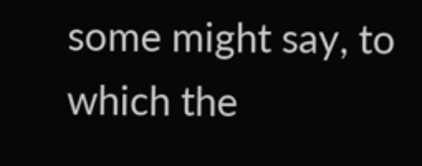some might say, to which the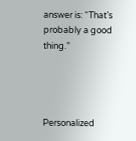answer is: “That’s probably a good thing.”




Personalized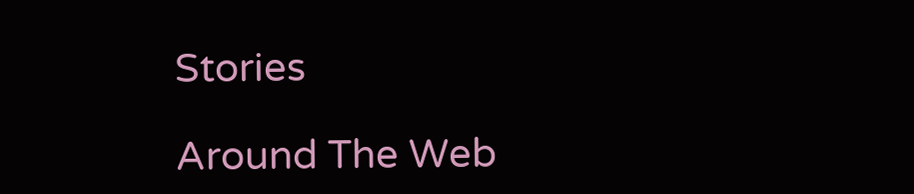Stories

Around The Web